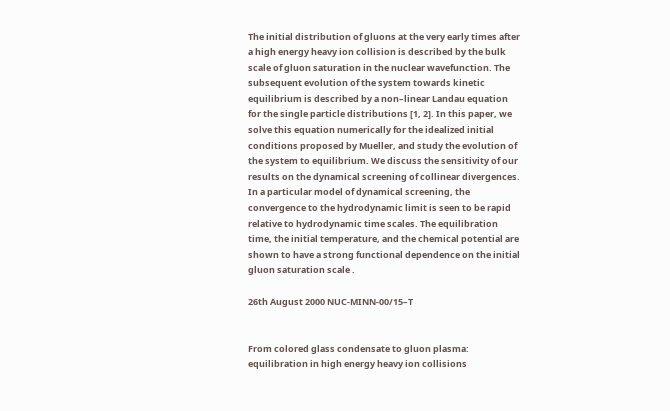The initial distribution of gluons at the very early times after a high energy heavy ion collision is described by the bulk scale of gluon saturation in the nuclear wavefunction. The subsequent evolution of the system towards kinetic equilibrium is described by a non–linear Landau equation for the single particle distributions [1, 2]. In this paper, we solve this equation numerically for the idealized initial conditions proposed by Mueller, and study the evolution of the system to equilibrium. We discuss the sensitivity of our results on the dynamical screening of collinear divergences. In a particular model of dynamical screening, the convergence to the hydrodynamic limit is seen to be rapid relative to hydrodynamic time scales. The equilibration time, the initial temperature, and the chemical potential are shown to have a strong functional dependence on the initial gluon saturation scale .

26th August 2000 NUC-MINN-00/15–T


From colored glass condensate to gluon plasma: equilibration in high energy heavy ion collisions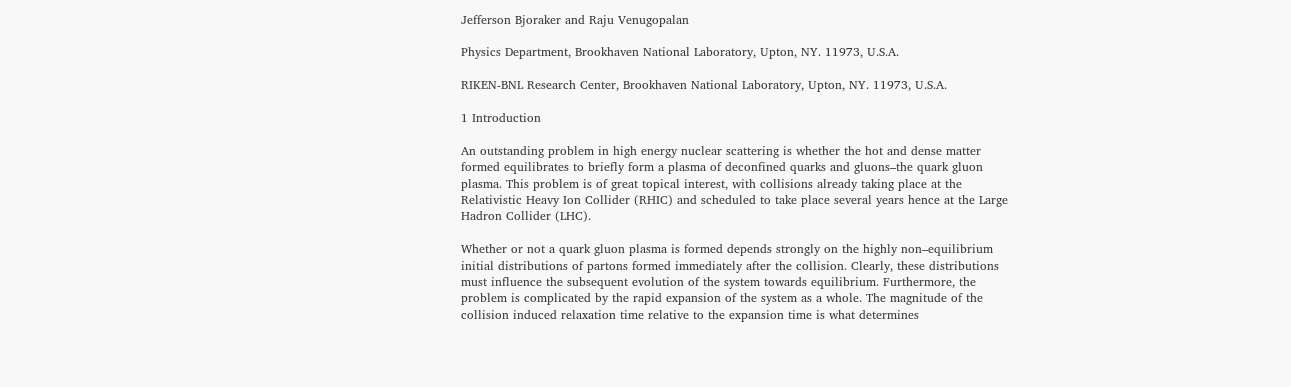Jefferson Bjoraker and Raju Venugopalan

Physics Department, Brookhaven National Laboratory, Upton, NY. 11973, U.S.A.

RIKEN-BNL Research Center, Brookhaven National Laboratory, Upton, NY. 11973, U.S.A.

1 Introduction

An outstanding problem in high energy nuclear scattering is whether the hot and dense matter formed equilibrates to briefly form a plasma of deconfined quarks and gluons–the quark gluon plasma. This problem is of great topical interest, with collisions already taking place at the Relativistic Heavy Ion Collider (RHIC) and scheduled to take place several years hence at the Large Hadron Collider (LHC).

Whether or not a quark gluon plasma is formed depends strongly on the highly non–equilibrium initial distributions of partons formed immediately after the collision. Clearly, these distributions must influence the subsequent evolution of the system towards equilibrium. Furthermore, the problem is complicated by the rapid expansion of the system as a whole. The magnitude of the collision induced relaxation time relative to the expansion time is what determines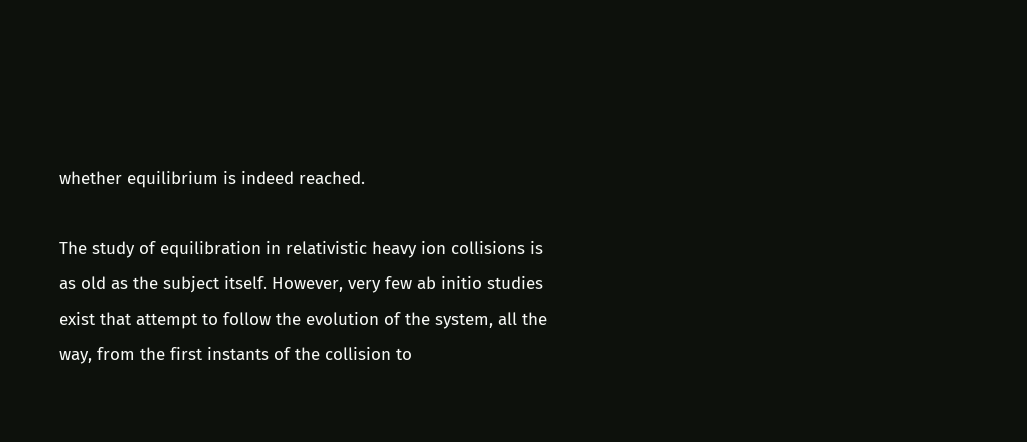whether equilibrium is indeed reached.

The study of equilibration in relativistic heavy ion collisions is as old as the subject itself. However, very few ab initio studies exist that attempt to follow the evolution of the system, all the way, from the first instants of the collision to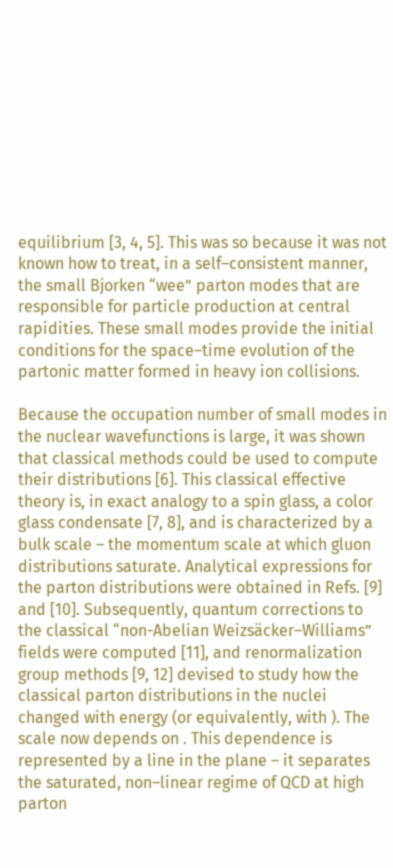equilibrium [3, 4, 5]. This was so because it was not known how to treat, in a self–consistent manner, the small Bjorken “wee” parton modes that are responsible for particle production at central rapidities. These small modes provide the initial conditions for the space–time evolution of the partonic matter formed in heavy ion collisions.

Because the occupation number of small modes in the nuclear wavefunctions is large, it was shown that classical methods could be used to compute their distributions [6]. This classical effective theory is, in exact analogy to a spin glass, a color glass condensate [7, 8], and is characterized by a bulk scale – the momentum scale at which gluon distributions saturate. Analytical expressions for the parton distributions were obtained in Refs. [9] and [10]. Subsequently, quantum corrections to the classical “non-Abelian Weizsäcker–Williams” fields were computed [11], and renormalization group methods [9, 12] devised to study how the classical parton distributions in the nuclei changed with energy (or equivalently, with ). The scale now depends on . This dependence is represented by a line in the plane – it separates the saturated, non–linear regime of QCD at high parton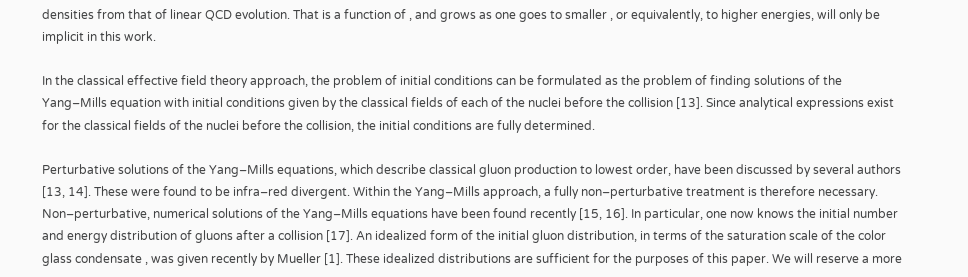densities from that of linear QCD evolution. That is a function of , and grows as one goes to smaller , or equivalently, to higher energies, will only be implicit in this work.

In the classical effective field theory approach, the problem of initial conditions can be formulated as the problem of finding solutions of the Yang–Mills equation with initial conditions given by the classical fields of each of the nuclei before the collision [13]. Since analytical expressions exist for the classical fields of the nuclei before the collision, the initial conditions are fully determined.

Perturbative solutions of the Yang–Mills equations, which describe classical gluon production to lowest order, have been discussed by several authors [13, 14]. These were found to be infra–red divergent. Within the Yang–Mills approach, a fully non–perturbative treatment is therefore necessary. Non–perturbative, numerical solutions of the Yang–Mills equations have been found recently [15, 16]. In particular, one now knows the initial number and energy distribution of gluons after a collision [17]. An idealized form of the initial gluon distribution, in terms of the saturation scale of the color glass condensate , was given recently by Mueller [1]. These idealized distributions are sufficient for the purposes of this paper. We will reserve a more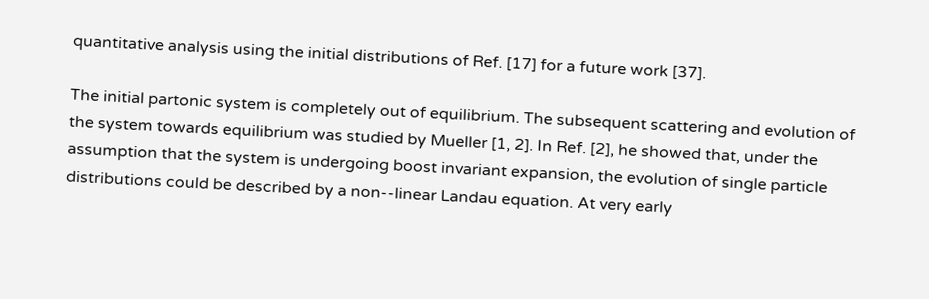quantitative analysis using the initial distributions of Ref. [17] for a future work [37].

The initial partonic system is completely out of equilibrium. The subsequent scattering and evolution of the system towards equilibrium was studied by Mueller [1, 2]. In Ref. [2], he showed that, under the assumption that the system is undergoing boost invariant expansion, the evolution of single particle distributions could be described by a non--linear Landau equation. At very early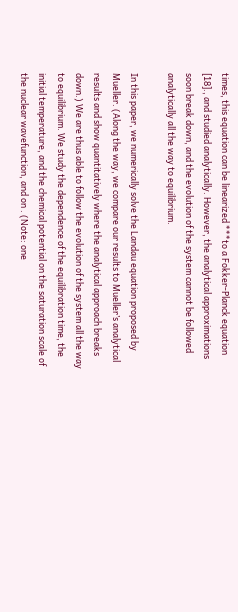times, this equation can be linearized ***to a Fokker-Planck equation [18]., and studied analytically. However, the analytical approximations soon break down, and the evolution of the system cannot be followed analytically all the way to equilibrium.

In this paper, we numerically solve the Landau equation proposed by Mueller. (Along the way, we compare our results to Mueller’s analytical results and show quantitatively where the analytical approach breaks down.) We are thus able to follow the evolution of the system all the way to equilibrium. We study the dependence of the equilibration time, the initial temperature, and the chemical potential on the saturation scale of the nuclear wavefunction, and on . (Note: one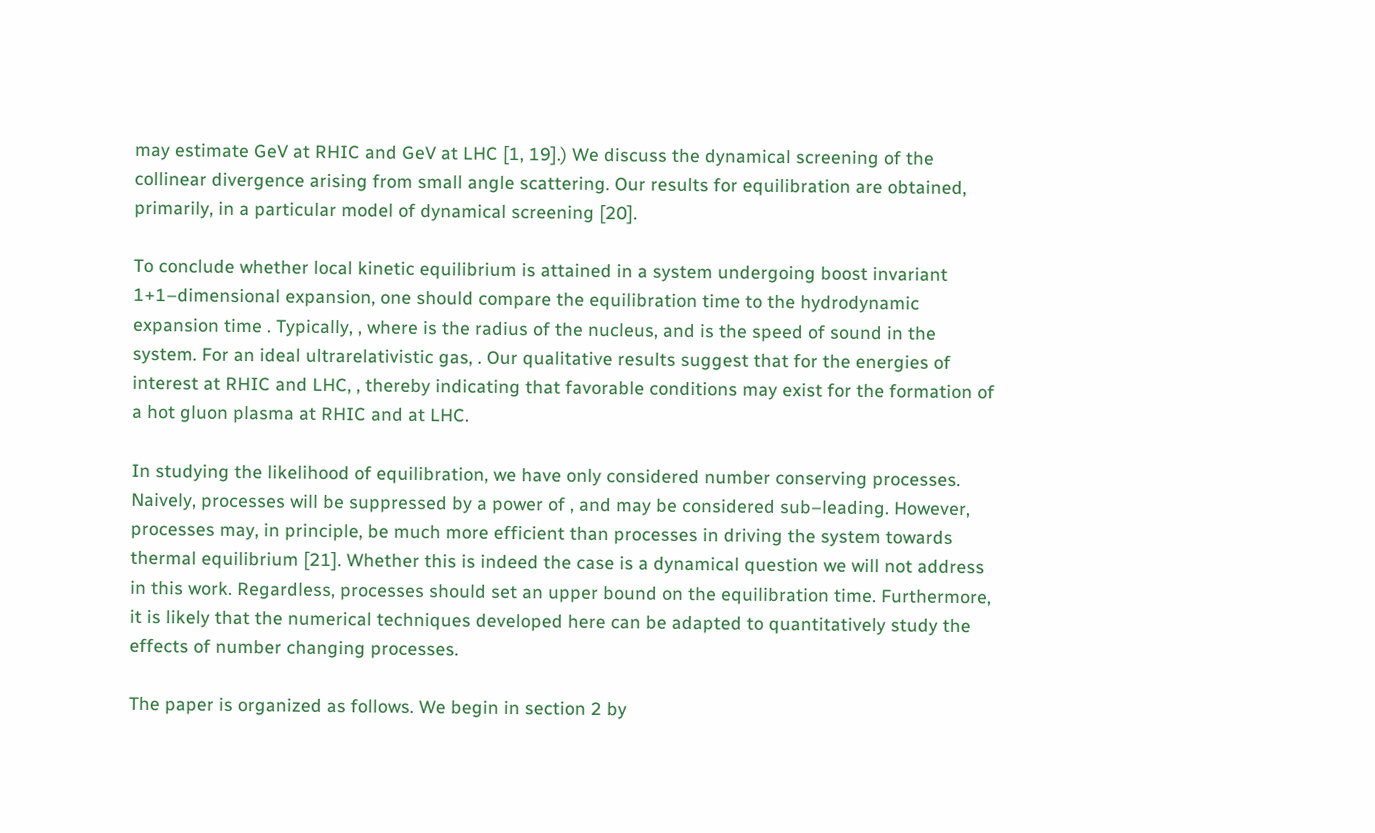may estimate GeV at RHIC and GeV at LHC [1, 19].) We discuss the dynamical screening of the collinear divergence arising from small angle scattering. Our results for equilibration are obtained, primarily, in a particular model of dynamical screening [20].

To conclude whether local kinetic equilibrium is attained in a system undergoing boost invariant 1+1–dimensional expansion, one should compare the equilibration time to the hydrodynamic expansion time . Typically, , where is the radius of the nucleus, and is the speed of sound in the system. For an ideal ultrarelativistic gas, . Our qualitative results suggest that for the energies of interest at RHIC and LHC, , thereby indicating that favorable conditions may exist for the formation of a hot gluon plasma at RHIC and at LHC.

In studying the likelihood of equilibration, we have only considered number conserving processes. Naively, processes will be suppressed by a power of , and may be considered sub–leading. However, processes may, in principle, be much more efficient than processes in driving the system towards thermal equilibrium [21]. Whether this is indeed the case is a dynamical question we will not address in this work. Regardless, processes should set an upper bound on the equilibration time. Furthermore, it is likely that the numerical techniques developed here can be adapted to quantitatively study the effects of number changing processes.

The paper is organized as follows. We begin in section 2 by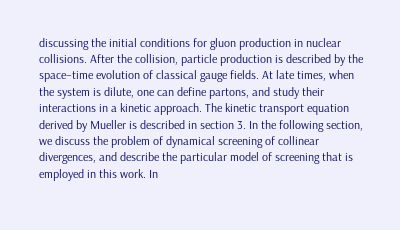discussing the initial conditions for gluon production in nuclear collisions. After the collision, particle production is described by the space–time evolution of classical gauge fields. At late times, when the system is dilute, one can define partons, and study their interactions in a kinetic approach. The kinetic transport equation derived by Mueller is described in section 3. In the following section, we discuss the problem of dynamical screening of collinear divergences, and describe the particular model of screening that is employed in this work. In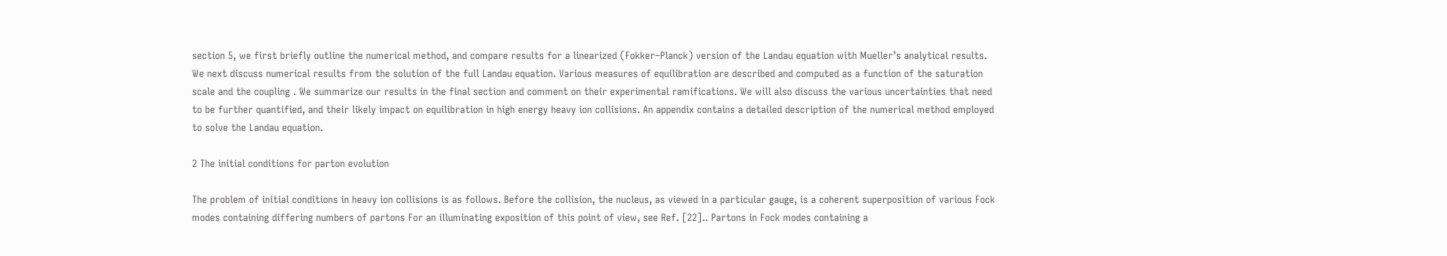section 5, we first briefly outline the numerical method, and compare results for a linearized (Fokker–Planck) version of the Landau equation with Mueller’s analytical results. We next discuss numerical results from the solution of the full Landau equation. Various measures of equilibration are described and computed as a function of the saturation scale and the coupling . We summarize our results in the final section and comment on their experimental ramifications. We will also discuss the various uncertainties that need to be further quantified, and their likely impact on equilibration in high energy heavy ion collisions. An appendix contains a detailed description of the numerical method employed to solve the Landau equation.

2 The initial conditions for parton evolution

The problem of initial conditions in heavy ion collisions is as follows. Before the collision, the nucleus, as viewed in a particular gauge, is a coherent superposition of various Fock modes containing differing numbers of partons For an illuminating exposition of this point of view, see Ref. [22].. Partons in Fock modes containing a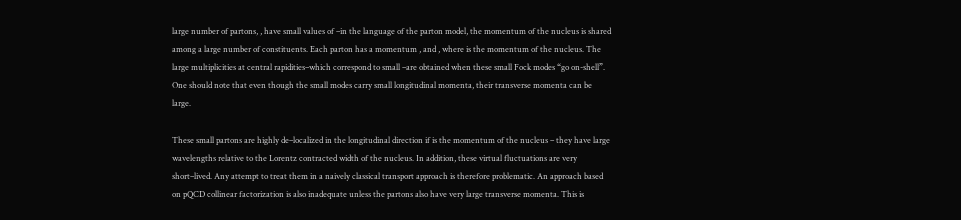large number of partons, , have small values of –in the language of the parton model, the momentum of the nucleus is shared among a large number of constituents. Each parton has a momentum , and , where is the momentum of the nucleus. The large multiplicities at central rapidities–which correspond to small –are obtained when these small Fock modes “go on-shell”. One should note that even though the small modes carry small longitudinal momenta, their transverse momenta can be large.

These small partons are highly de–localized in the longitudinal direction if is the momentum of the nucleus – they have large wavelengths relative to the Lorentz contracted width of the nucleus. In addition, these virtual fluctuations are very short–lived. Any attempt to treat them in a naively classical transport approach is therefore problematic. An approach based on pQCD collinear factorization is also inadequate unless the partons also have very large transverse momenta. This is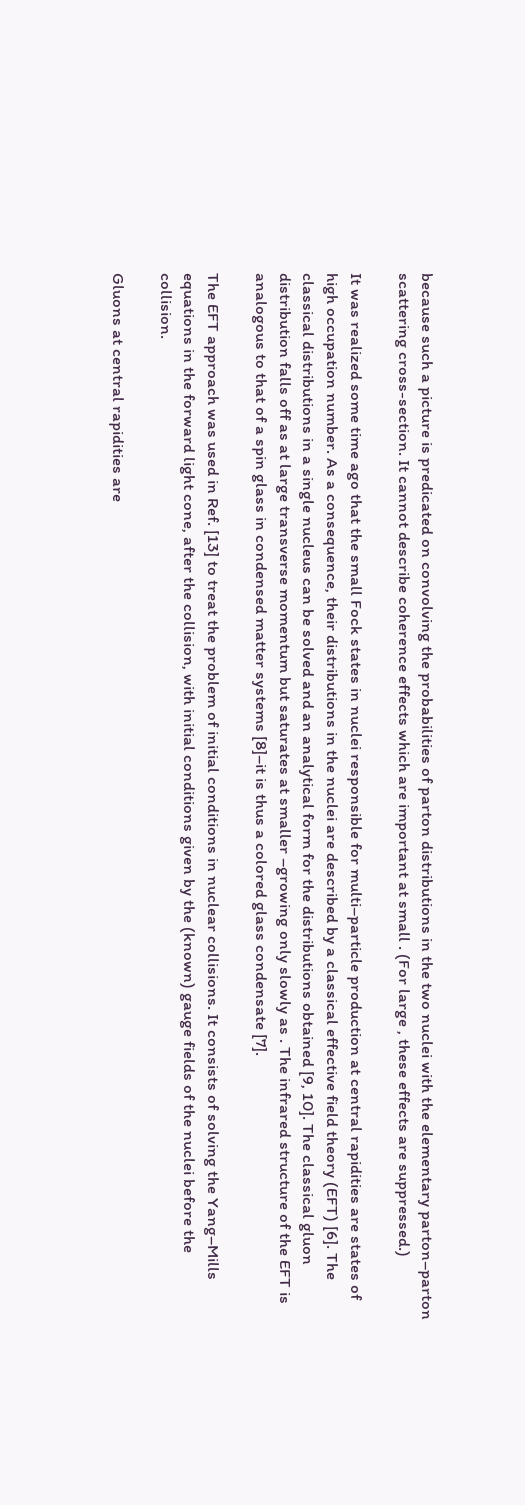because such a picture is predicated on convolving the probabilities of parton distributions in the two nuclei with the elementary parton–parton scattering cross-section. It cannot describe coherence effects which are important at small . (For large , these effects are suppressed.)

It was realized some time ago that the small Fock states in nuclei responsible for multi–particle production at central rapidities are states of high occupation number. As a consequence, their distributions in the nuclei are described by a classical effective field theory (EFT) [6]. The classical distributions in a single nucleus can be solved and an analytical form for the distributions obtained [9, 10]. The classical gluon distribution falls off as at large transverse momentum but saturates at smaller –growing only slowly as . The infrared structure of the EFT is analogous to that of a spin glass in condensed matter systems [8]–it is thus a colored glass condensate [7].

The EFT approach was used in Ref. [13] to treat the problem of initial conditions in nuclear collisions. It consists of solving the Yang–Mills equations in the forward light cone, after the collision, with initial conditions given by the (known) gauge fields of the nuclei before the collision.

Gluons at central rapidities are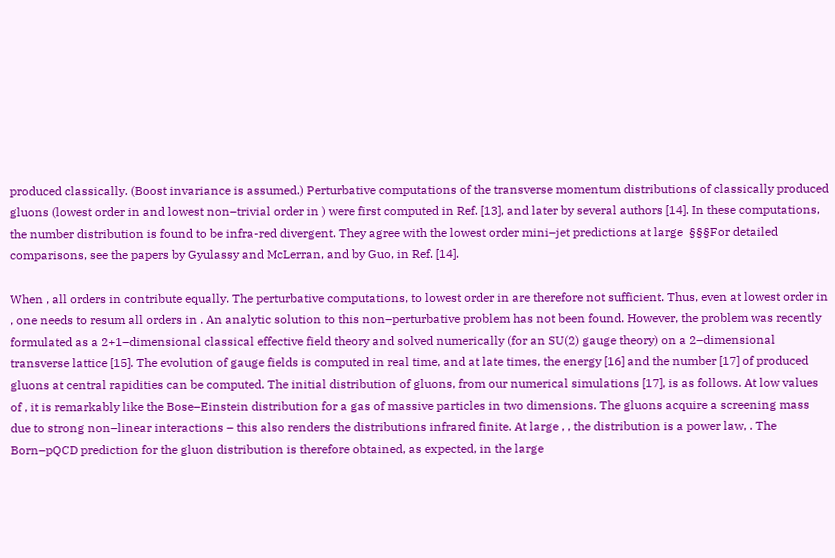produced classically. (Boost invariance is assumed.) Perturbative computations of the transverse momentum distributions of classically produced gluons (lowest order in and lowest non–trivial order in ) were first computed in Ref. [13], and later by several authors [14]. In these computations, the number distribution is found to be infra-red divergent. They agree with the lowest order mini–jet predictions at large  §§§For detailed comparisons, see the papers by Gyulassy and McLerran, and by Guo, in Ref. [14].

When , all orders in contribute equally. The perturbative computations, to lowest order in are therefore not sufficient. Thus, even at lowest order in , one needs to resum all orders in . An analytic solution to this non–perturbative problem has not been found. However, the problem was recently formulated as a 2+1–dimensional classical effective field theory and solved numerically (for an SU(2) gauge theory) on a 2–dimensional transverse lattice [15]. The evolution of gauge fields is computed in real time, and at late times, the energy [16] and the number [17] of produced gluons at central rapidities can be computed. The initial distribution of gluons, from our numerical simulations [17], is as follows. At low values of , it is remarkably like the Bose–Einstein distribution for a gas of massive particles in two dimensions. The gluons acquire a screening mass due to strong non–linear interactions – this also renders the distributions infrared finite. At large , , the distribution is a power law, . The Born–pQCD prediction for the gluon distribution is therefore obtained, as expected, in the large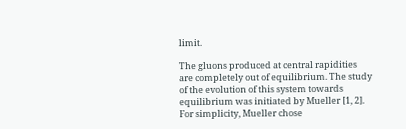limit.

The gluons produced at central rapidities are completely out of equilibrium. The study of the evolution of this system towards equilibrium was initiated by Mueller [1, 2]. For simplicity, Mueller chose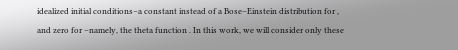idealized initial conditions–a constant instead of a Bose–Einstein distribution for , and zero for –namely, the theta function . In this work, we will consider only these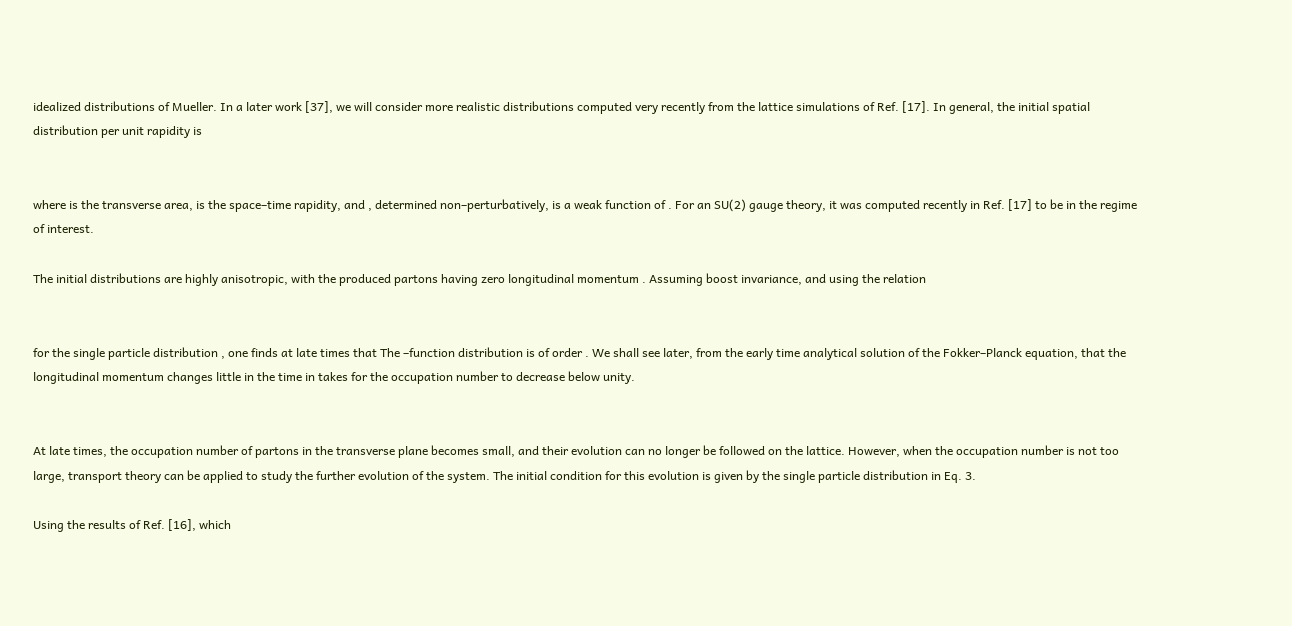idealized distributions of Mueller. In a later work [37], we will consider more realistic distributions computed very recently from the lattice simulations of Ref. [17]. In general, the initial spatial distribution per unit rapidity is


where is the transverse area, is the space–time rapidity, and , determined non–perturbatively, is a weak function of . For an SU(2) gauge theory, it was computed recently in Ref. [17] to be in the regime of interest.

The initial distributions are highly anisotropic, with the produced partons having zero longitudinal momentum . Assuming boost invariance, and using the relation


for the single particle distribution , one finds at late times that The –function distribution is of order . We shall see later, from the early time analytical solution of the Fokker–Planck equation, that the longitudinal momentum changes little in the time in takes for the occupation number to decrease below unity.


At late times, the occupation number of partons in the transverse plane becomes small, and their evolution can no longer be followed on the lattice. However, when the occupation number is not too large, transport theory can be applied to study the further evolution of the system. The initial condition for this evolution is given by the single particle distribution in Eq. 3.

Using the results of Ref. [16], which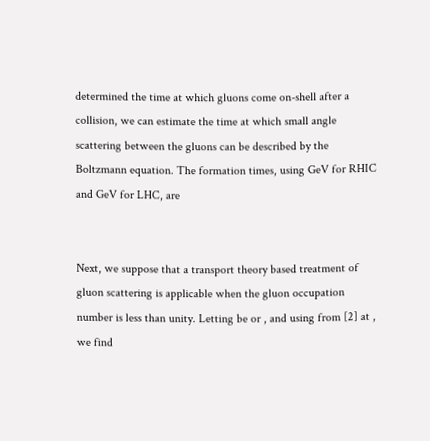determined the time at which gluons come on-shell after a collision, we can estimate the time at which small angle scattering between the gluons can be described by the Boltzmann equation. The formation times, using GeV for RHIC and GeV for LHC, are


Next, we suppose that a transport theory based treatment of gluon scattering is applicable when the gluon occupation number is less than unity. Letting be or , and using from [2] at , we find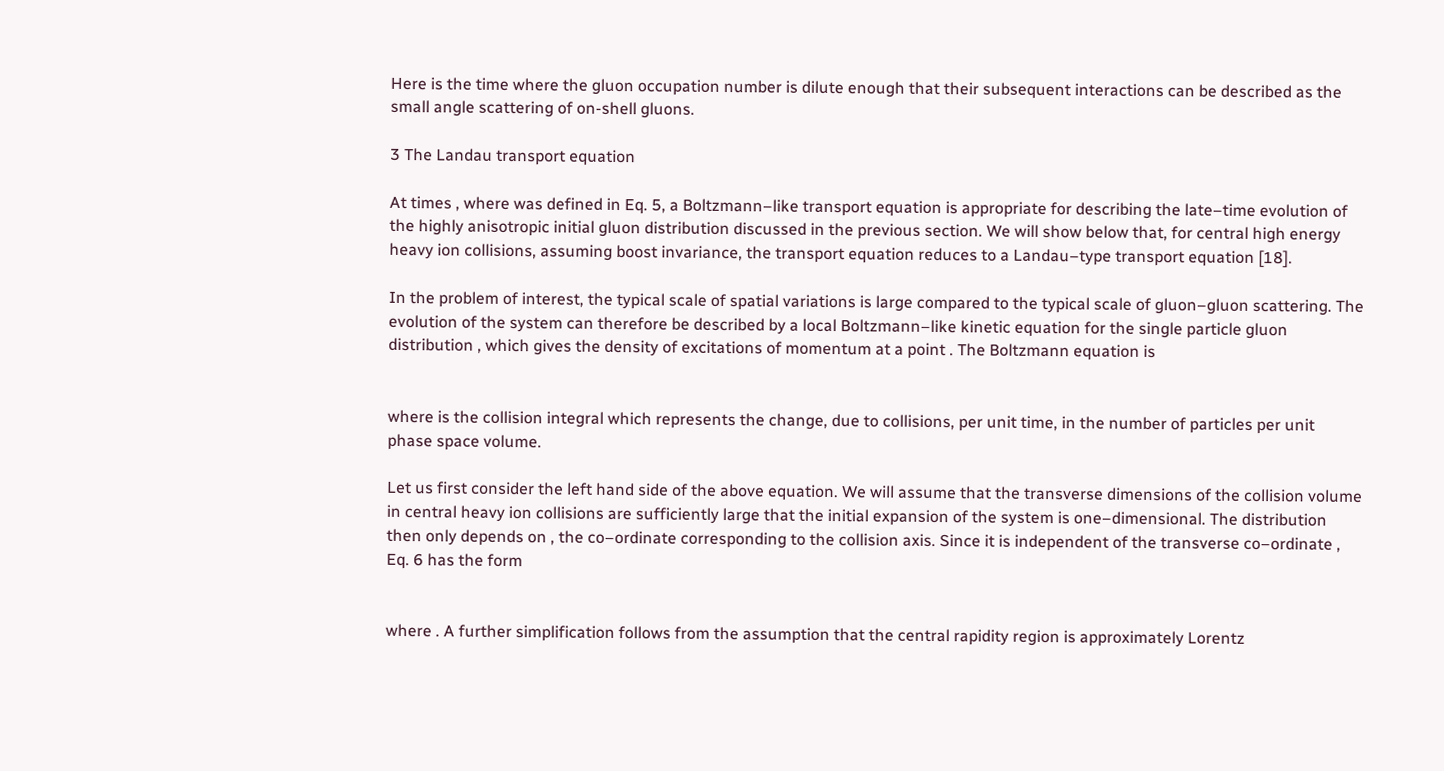Here is the time where the gluon occupation number is dilute enough that their subsequent interactions can be described as the small angle scattering of on-shell gluons.

3 The Landau transport equation

At times , where was defined in Eq. 5, a Boltzmann–like transport equation is appropriate for describing the late–time evolution of the highly anisotropic initial gluon distribution discussed in the previous section. We will show below that, for central high energy heavy ion collisions, assuming boost invariance, the transport equation reduces to a Landau–type transport equation [18].

In the problem of interest, the typical scale of spatial variations is large compared to the typical scale of gluon–gluon scattering. The evolution of the system can therefore be described by a local Boltzmann–like kinetic equation for the single particle gluon distribution , which gives the density of excitations of momentum at a point . The Boltzmann equation is


where is the collision integral which represents the change, due to collisions, per unit time, in the number of particles per unit phase space volume.

Let us first consider the left hand side of the above equation. We will assume that the transverse dimensions of the collision volume in central heavy ion collisions are sufficiently large that the initial expansion of the system is one–dimensional. The distribution then only depends on , the co–ordinate corresponding to the collision axis. Since it is independent of the transverse co–ordinate , Eq. 6 has the form


where . A further simplification follows from the assumption that the central rapidity region is approximately Lorentz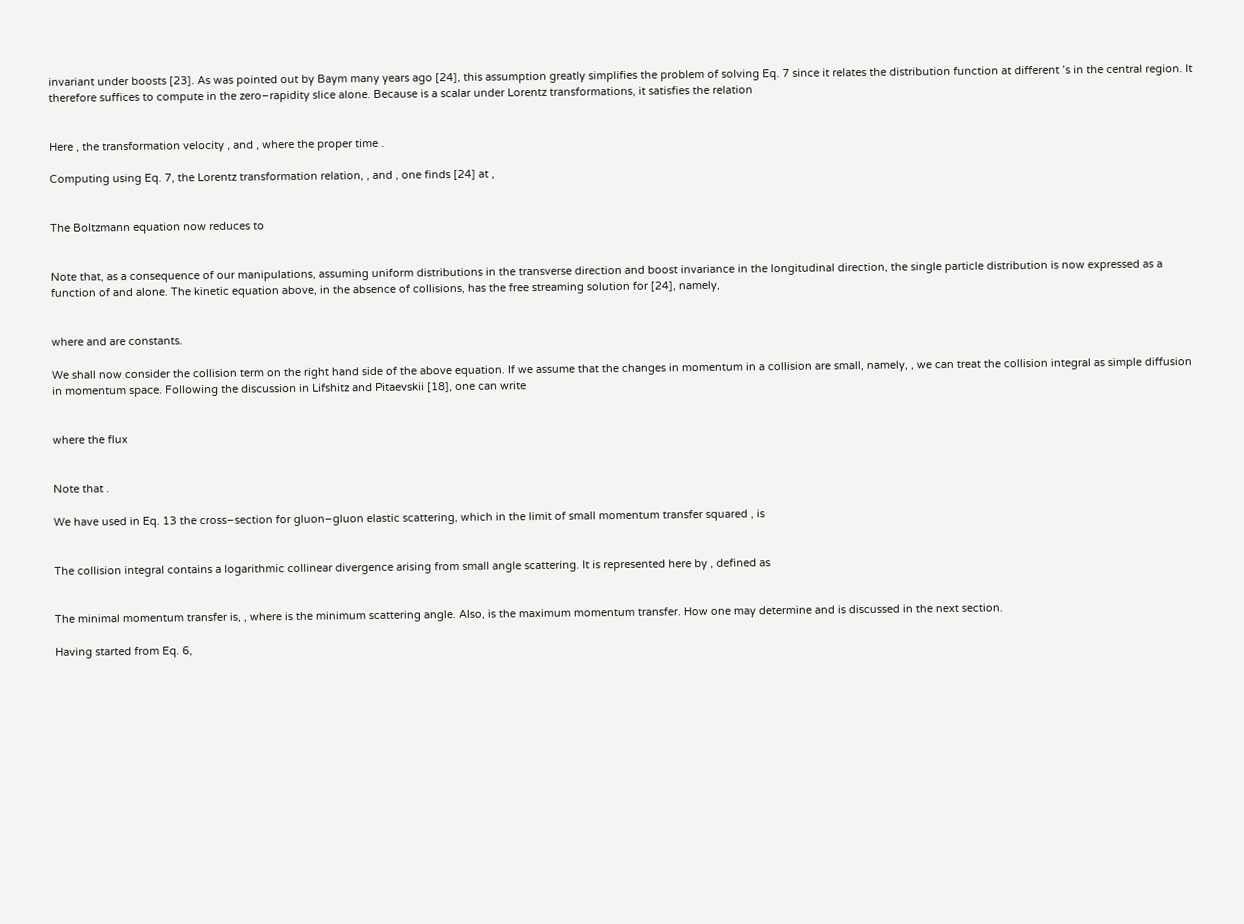invariant under boosts [23]. As was pointed out by Baym many years ago [24], this assumption greatly simplifies the problem of solving Eq. 7 since it relates the distribution function at different ’s in the central region. It therefore suffices to compute in the zero–rapidity slice alone. Because is a scalar under Lorentz transformations, it satisfies the relation


Here , the transformation velocity , and , where the proper time .

Computing using Eq. 7, the Lorentz transformation relation, , and , one finds [24] at ,


The Boltzmann equation now reduces to


Note that, as a consequence of our manipulations, assuming uniform distributions in the transverse direction and boost invariance in the longitudinal direction, the single particle distribution is now expressed as a function of and alone. The kinetic equation above, in the absence of collisions, has the free streaming solution for [24], namely,


where and are constants.

We shall now consider the collision term on the right hand side of the above equation. If we assume that the changes in momentum in a collision are small, namely, , we can treat the collision integral as simple diffusion in momentum space. Following the discussion in Lifshitz and Pitaevskii [18], one can write


where the flux


Note that .

We have used in Eq. 13 the cross–section for gluon–gluon elastic scattering, which in the limit of small momentum transfer squared , is


The collision integral contains a logarithmic collinear divergence arising from small angle scattering. It is represented here by , defined as


The minimal momentum transfer is, , where is the minimum scattering angle. Also, is the maximum momentum transfer. How one may determine and is discussed in the next section.

Having started from Eq. 6,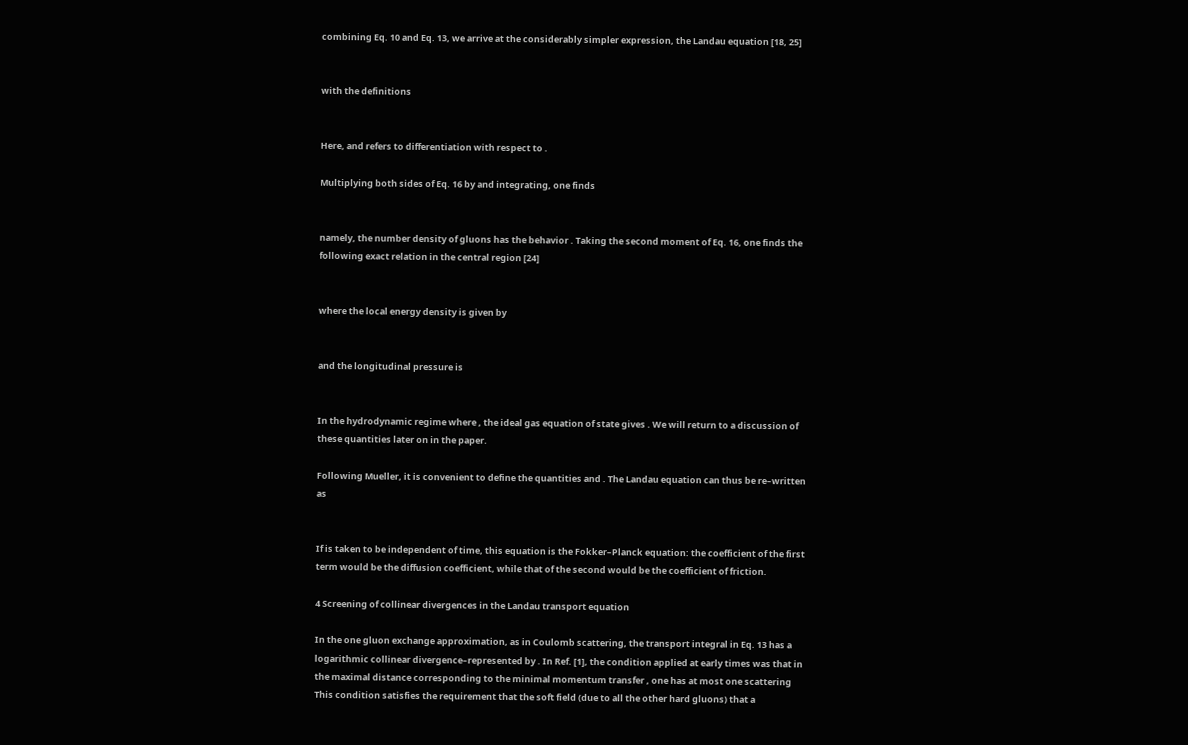combining Eq. 10 and Eq. 13, we arrive at the considerably simpler expression, the Landau equation [18, 25]


with the definitions


Here, and refers to differentiation with respect to .

Multiplying both sides of Eq. 16 by and integrating, one finds


namely, the number density of gluons has the behavior . Taking the second moment of Eq. 16, one finds the following exact relation in the central region [24]


where the local energy density is given by


and the longitudinal pressure is


In the hydrodynamic regime where , the ideal gas equation of state gives . We will return to a discussion of these quantities later on in the paper.

Following Mueller, it is convenient to define the quantities and . The Landau equation can thus be re–written as


If is taken to be independent of time, this equation is the Fokker–Planck equation: the coefficient of the first term would be the diffusion coefficient, while that of the second would be the coefficient of friction.

4 Screening of collinear divergences in the Landau transport equation

In the one gluon exchange approximation, as in Coulomb scattering, the transport integral in Eq. 13 has a logarithmic collinear divergence–represented by . In Ref. [1], the condition applied at early times was that in the maximal distance corresponding to the minimal momentum transfer , one has at most one scattering  This condition satisfies the requirement that the soft field (due to all the other hard gluons) that a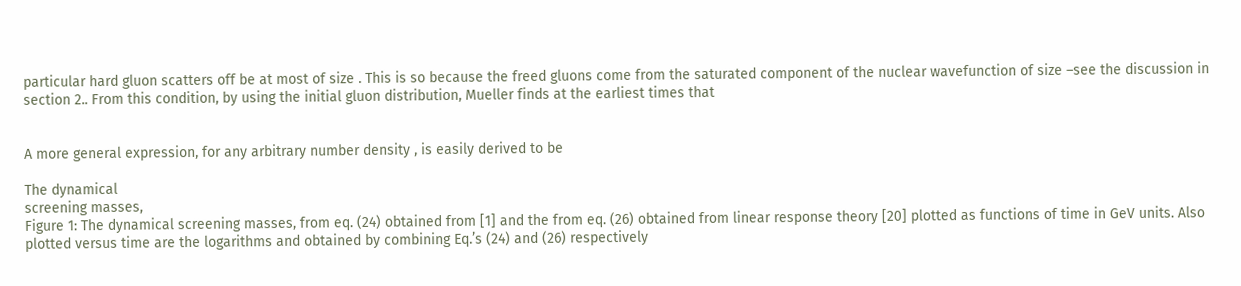particular hard gluon scatters off be at most of size . This is so because the freed gluons come from the saturated component of the nuclear wavefunction of size –see the discussion in section 2.. From this condition, by using the initial gluon distribution, Mueller finds at the earliest times that


A more general expression, for any arbitrary number density , is easily derived to be

The dynamical
screening masses,
Figure 1: The dynamical screening masses, from eq. (24) obtained from [1] and the from eq. (26) obtained from linear response theory [20] plotted as functions of time in GeV units. Also plotted versus time are the logarithms and obtained by combining Eq.’s (24) and (26) respectively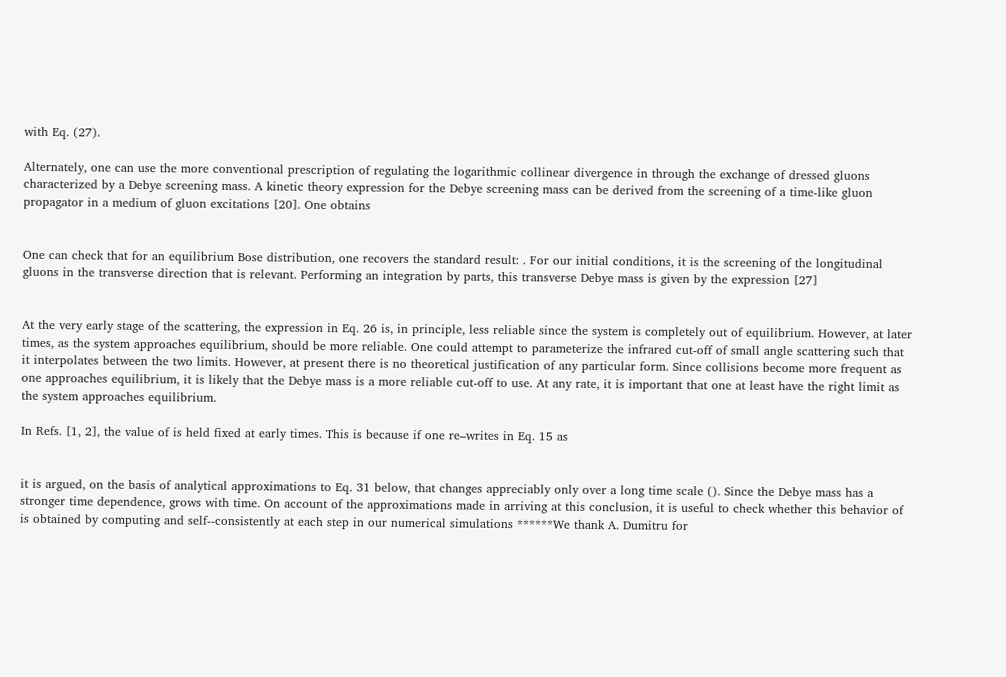with Eq. (27).

Alternately, one can use the more conventional prescription of regulating the logarithmic collinear divergence in through the exchange of dressed gluons characterized by a Debye screening mass. A kinetic theory expression for the Debye screening mass can be derived from the screening of a time-like gluon propagator in a medium of gluon excitations [20]. One obtains


One can check that for an equilibrium Bose distribution, one recovers the standard result: . For our initial conditions, it is the screening of the longitudinal gluons in the transverse direction that is relevant. Performing an integration by parts, this transverse Debye mass is given by the expression [27]


At the very early stage of the scattering, the expression in Eq. 26 is, in principle, less reliable since the system is completely out of equilibrium. However, at later times, as the system approaches equilibrium, should be more reliable. One could attempt to parameterize the infrared cut-off of small angle scattering such that it interpolates between the two limits. However, at present there is no theoretical justification of any particular form. Since collisions become more frequent as one approaches equilibrium, it is likely that the Debye mass is a more reliable cut-off to use. At any rate, it is important that one at least have the right limit as the system approaches equilibrium.

In Refs. [1, 2], the value of is held fixed at early times. This is because if one re–writes in Eq. 15 as


it is argued, on the basis of analytical approximations to Eq. 31 below, that changes appreciably only over a long time scale (). Since the Debye mass has a stronger time dependence, grows with time. On account of the approximations made in arriving at this conclusion, it is useful to check whether this behavior of is obtained by computing and self--consistently at each step in our numerical simulations ******We thank A. Dumitru for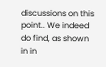discussions on this point.. We indeed do find, as shown in in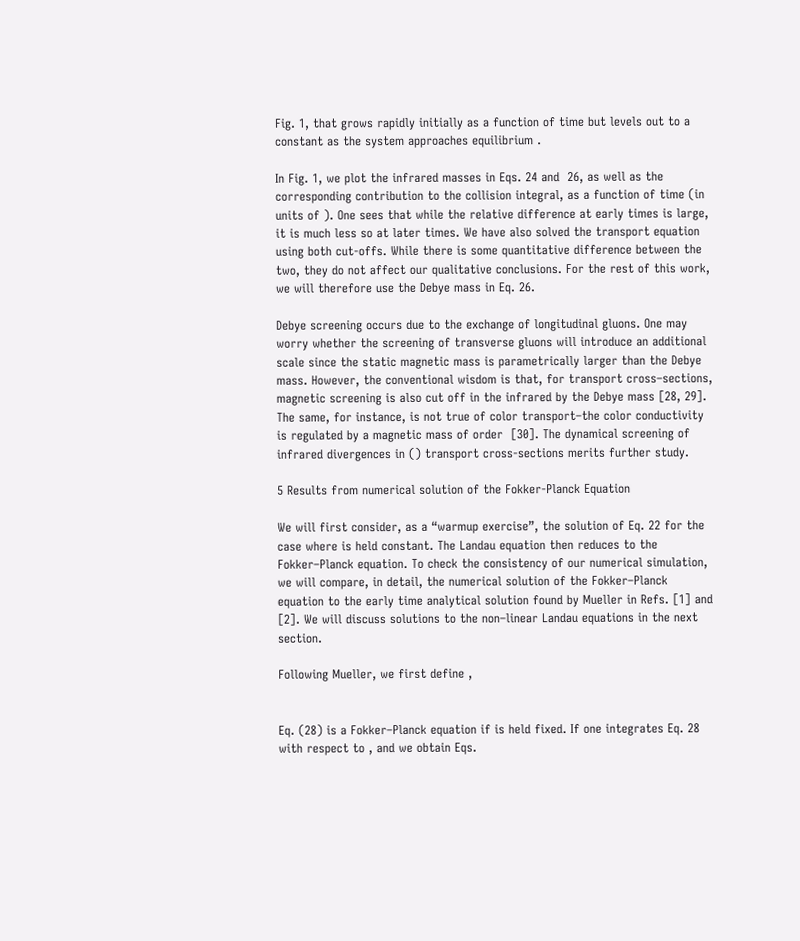Fig. 1, that grows rapidly initially as a function of time but levels out to a constant as the system approaches equilibrium .

In Fig. 1, we plot the infrared masses in Eqs. 24 and  26, as well as the corresponding contribution to the collision integral, as a function of time (in units of ). One sees that while the relative difference at early times is large, it is much less so at later times. We have also solved the transport equation using both cut-offs. While there is some quantitative difference between the two, they do not affect our qualitative conclusions. For the rest of this work, we will therefore use the Debye mass in Eq. 26.

Debye screening occurs due to the exchange of longitudinal gluons. One may worry whether the screening of transverse gluons will introduce an additional scale since the static magnetic mass is parametrically larger than the Debye mass. However, the conventional wisdom is that, for transport cross–sections, magnetic screening is also cut off in the infrared by the Debye mass [28, 29]. The same, for instance, is not true of color transport–the color conductivity is regulated by a magnetic mass of order  [30]. The dynamical screening of infrared divergences in () transport cross-sections merits further study.

5 Results from numerical solution of the Fokker-Planck Equation

We will first consider, as a “warmup exercise”, the solution of Eq. 22 for the case where is held constant. The Landau equation then reduces to the Fokker–Planck equation. To check the consistency of our numerical simulation, we will compare, in detail, the numerical solution of the Fokker–Planck equation to the early time analytical solution found by Mueller in Refs. [1] and  [2]. We will discuss solutions to the non–linear Landau equations in the next section.

Following Mueller, we first define ,


Eq. (28) is a Fokker–Planck equation if is held fixed. If one integrates Eq. 28 with respect to , and we obtain Eqs.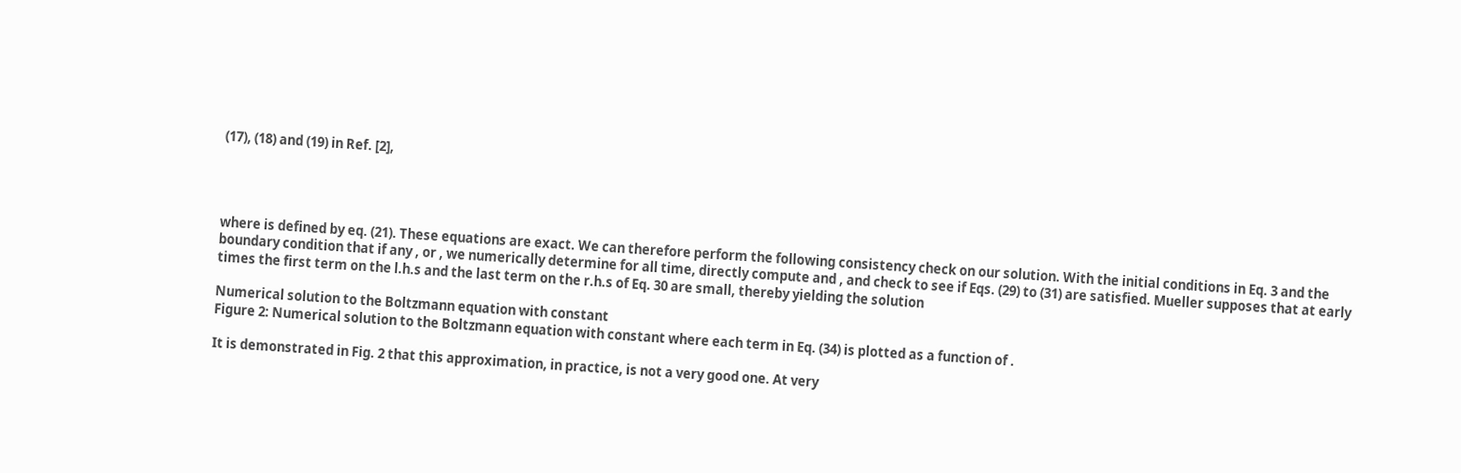(17), (18) and (19) in Ref. [2],




where is defined by eq. (21). These equations are exact. We can therefore perform the following consistency check on our solution. With the initial conditions in Eq. 3 and the boundary condition that if any , or , we numerically determine for all time, directly compute and , and check to see if Eqs. (29) to (31) are satisfied. Mueller supposes that at early times the first term on the l.h.s and the last term on the r.h.s of Eq. 30 are small, thereby yielding the solution

Numerical solution to the Boltzmann equation with constant
Figure 2: Numerical solution to the Boltzmann equation with constant where each term in Eq. (34) is plotted as a function of .

It is demonstrated in Fig. 2 that this approximation, in practice, is not a very good one. At very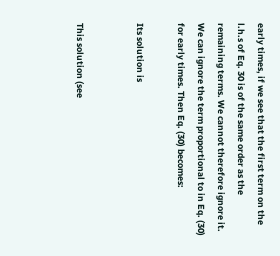early times, if we see that the first term on the l.h.s of Eq. 30 is of the same order as the remaining terms. We cannot therefore ignore it. We can ignore the term proportional to in Eq. (30) for early times. Then Eq. (30) becomes:

Its solution is


This solution (see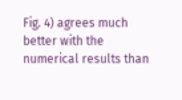Fig. 4) agrees much better with the numerical results than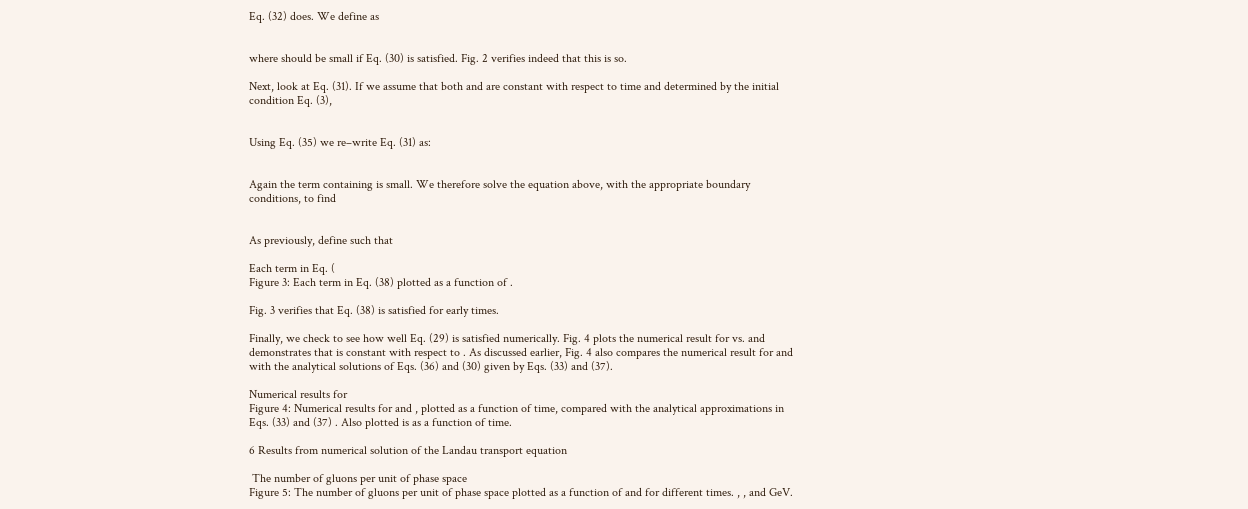Eq. (32) does. We define as


where should be small if Eq. (30) is satisfied. Fig. 2 verifies indeed that this is so.

Next, look at Eq. (31). If we assume that both and are constant with respect to time and determined by the initial condition Eq. (3),


Using Eq. (35) we re–write Eq. (31) as:


Again the term containing is small. We therefore solve the equation above, with the appropriate boundary conditions, to find


As previously, define such that

Each term in Eq. (
Figure 3: Each term in Eq. (38) plotted as a function of .

Fig. 3 verifies that Eq. (38) is satisfied for early times.

Finally, we check to see how well Eq. (29) is satisfied numerically. Fig. 4 plots the numerical result for vs. and demonstrates that is constant with respect to . As discussed earlier, Fig. 4 also compares the numerical result for and with the analytical solutions of Eqs. (36) and (30) given by Eqs. (33) and (37).

Numerical results for
Figure 4: Numerical results for and , plotted as a function of time, compared with the analytical approximations in Eqs. (33) and (37) . Also plotted is as a function of time.

6 Results from numerical solution of the Landau transport equation

 The number of gluons per unit of phase space
Figure 5: The number of gluons per unit of phase space plotted as a function of and for different times. , , and GeV.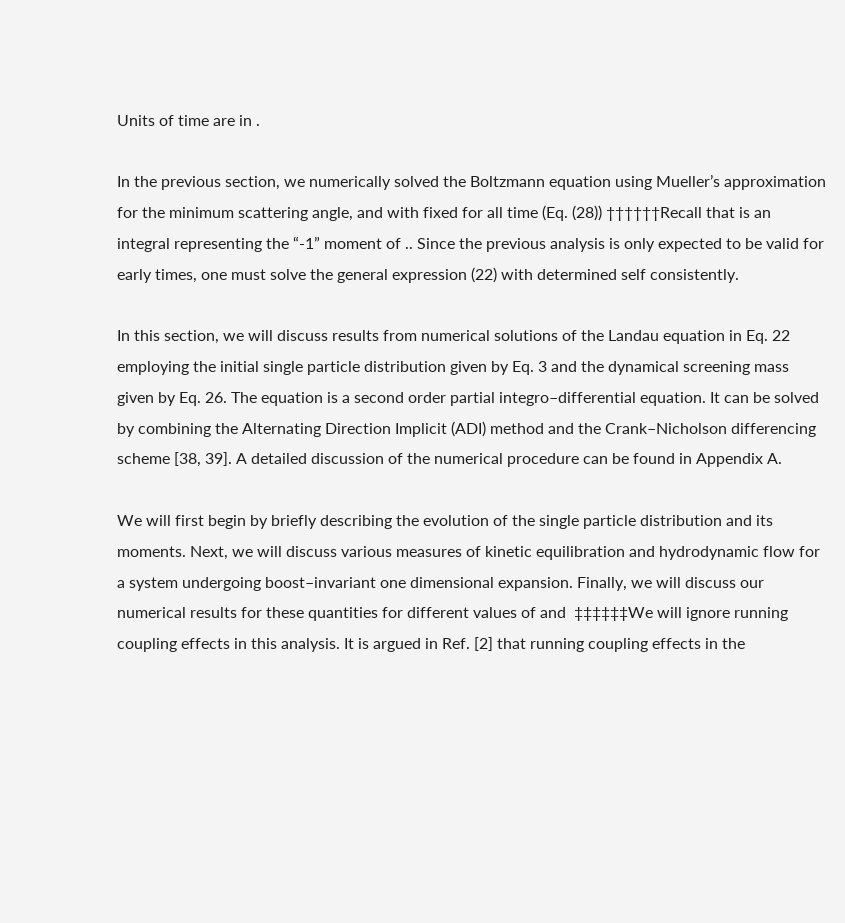Units of time are in .

In the previous section, we numerically solved the Boltzmann equation using Mueller’s approximation for the minimum scattering angle, and with fixed for all time (Eq. (28)) ††††††Recall that is an integral representing the “-1” moment of .. Since the previous analysis is only expected to be valid for early times, one must solve the general expression (22) with determined self consistently.

In this section, we will discuss results from numerical solutions of the Landau equation in Eq. 22 employing the initial single particle distribution given by Eq. 3 and the dynamical screening mass given by Eq. 26. The equation is a second order partial integro–differential equation. It can be solved by combining the Alternating Direction Implicit (ADI) method and the Crank–Nicholson differencing scheme [38, 39]. A detailed discussion of the numerical procedure can be found in Appendix A.

We will first begin by briefly describing the evolution of the single particle distribution and its moments. Next, we will discuss various measures of kinetic equilibration and hydrodynamic flow for a system undergoing boost–invariant one dimensional expansion. Finally, we will discuss our numerical results for these quantities for different values of and  ‡‡‡‡‡‡We will ignore running coupling effects in this analysis. It is argued in Ref. [2] that running coupling effects in the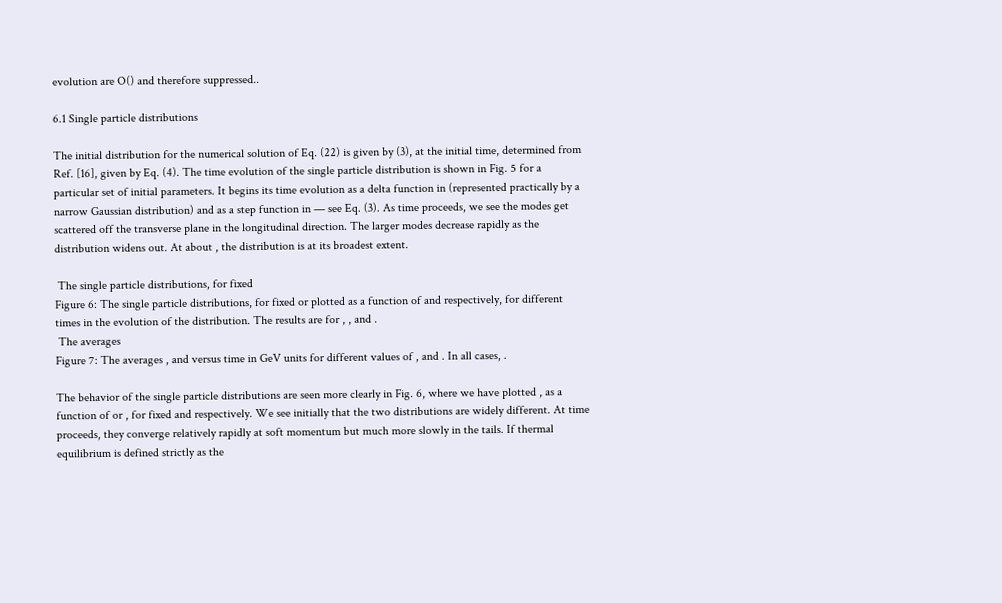evolution are O() and therefore suppressed..

6.1 Single particle distributions

The initial distribution for the numerical solution of Eq. (22) is given by (3), at the initial time, determined from Ref. [16], given by Eq. (4). The time evolution of the single particle distribution is shown in Fig. 5 for a particular set of initial parameters. It begins its time evolution as a delta function in (represented practically by a narrow Gaussian distribution) and as a step function in — see Eq. (3). As time proceeds, we see the modes get scattered off the transverse plane in the longitudinal direction. The larger modes decrease rapidly as the distribution widens out. At about , the distribution is at its broadest extent.

 The single particle distributions, for fixed
Figure 6: The single particle distributions, for fixed or plotted as a function of and respectively, for different times in the evolution of the distribution. The results are for , , and .
 The averages
Figure 7: The averages , and versus time in GeV units for different values of , and . In all cases, .

The behavior of the single particle distributions are seen more clearly in Fig. 6, where we have plotted , as a function of or , for fixed and respectively. We see initially that the two distributions are widely different. At time proceeds, they converge relatively rapidly at soft momentum but much more slowly in the tails. If thermal equilibrium is defined strictly as the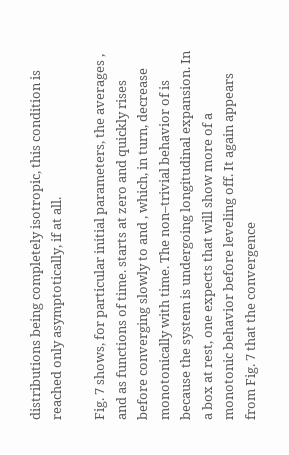distributions being completely isotropic, this condition is reached only asymptotically, if at all.

Fig. 7 shows, for particular initial parameters, the averages , and as functions of time. starts at zero and quickly rises before converging slowly to and , which, in turn, decrease monotonically with time. The non–trivial behavior of is because the system is undergoing longitudinal expansion. In a box at rest, one expects that will show more of a monotonic behavior before leveling off. It again appears from Fig. 7 that the convergence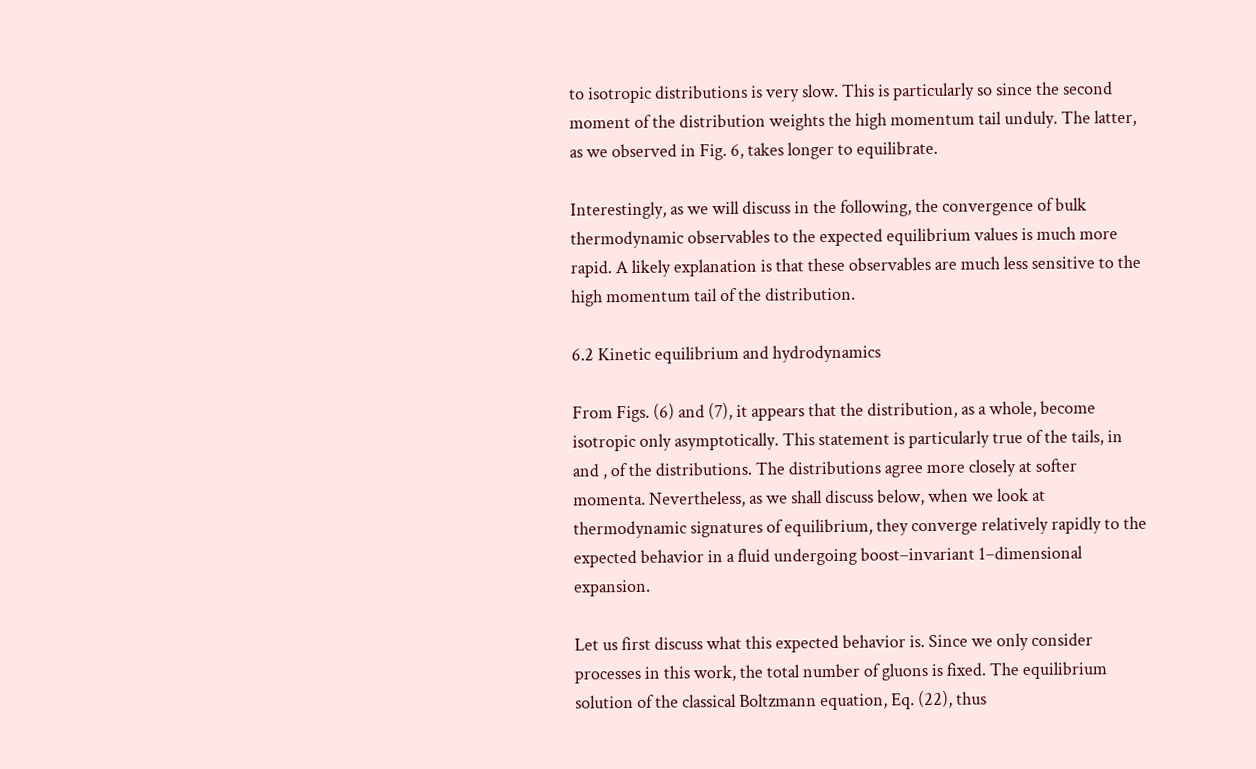to isotropic distributions is very slow. This is particularly so since the second moment of the distribution weights the high momentum tail unduly. The latter, as we observed in Fig. 6, takes longer to equilibrate.

Interestingly, as we will discuss in the following, the convergence of bulk thermodynamic observables to the expected equilibrium values is much more rapid. A likely explanation is that these observables are much less sensitive to the high momentum tail of the distribution.

6.2 Kinetic equilibrium and hydrodynamics

From Figs. (6) and (7), it appears that the distribution, as a whole, become isotropic only asymptotically. This statement is particularly true of the tails, in and , of the distributions. The distributions agree more closely at softer momenta. Nevertheless, as we shall discuss below, when we look at thermodynamic signatures of equilibrium, they converge relatively rapidly to the expected behavior in a fluid undergoing boost–invariant 1–dimensional expansion.

Let us first discuss what this expected behavior is. Since we only consider processes in this work, the total number of gluons is fixed. The equilibrium solution of the classical Boltzmann equation, Eq. (22), thus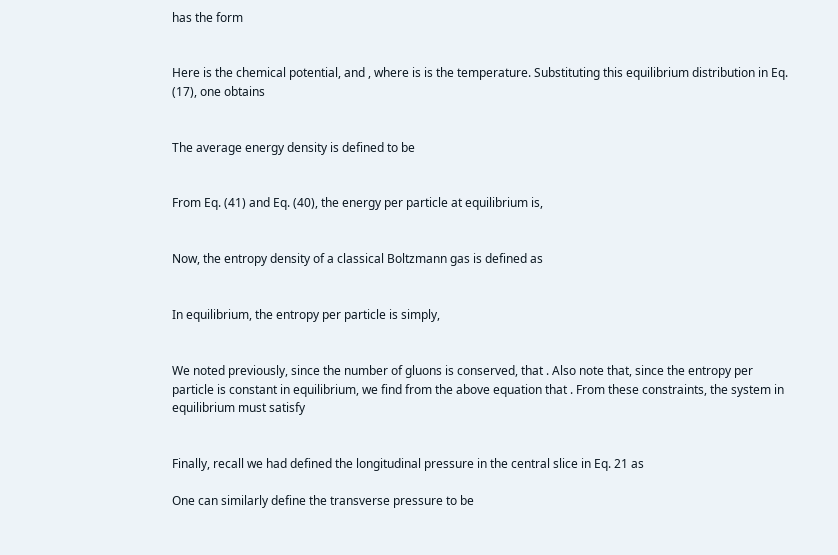has the form


Here is the chemical potential, and , where is is the temperature. Substituting this equilibrium distribution in Eq. (17), one obtains


The average energy density is defined to be


From Eq. (41) and Eq. (40), the energy per particle at equilibrium is,


Now, the entropy density of a classical Boltzmann gas is defined as


In equilibrium, the entropy per particle is simply,


We noted previously, since the number of gluons is conserved, that . Also note that, since the entropy per particle is constant in equilibrium, we find from the above equation that . From these constraints, the system in equilibrium must satisfy


Finally, recall we had defined the longitudinal pressure in the central slice in Eq. 21 as

One can similarly define the transverse pressure to be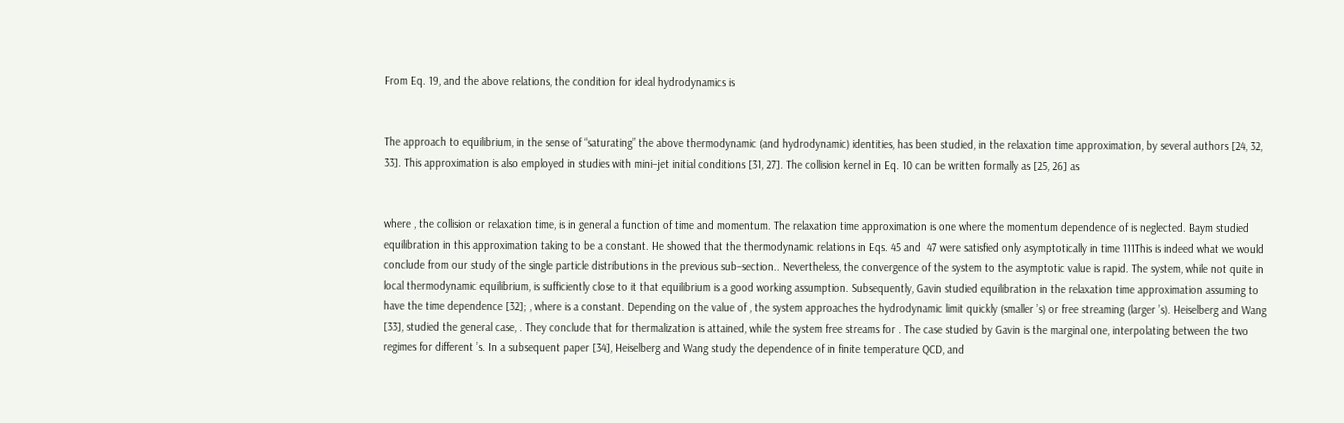From Eq. 19, and the above relations, the condition for ideal hydrodynamics is


The approach to equilibrium, in the sense of “saturating” the above thermodynamic (and hydrodynamic) identities, has been studied, in the relaxation time approximation, by several authors [24, 32, 33]. This approximation is also employed in studies with mini–jet initial conditions [31, 27]. The collision kernel in Eq. 10 can be written formally as [25, 26] as


where , the collision or relaxation time, is in general a function of time and momentum. The relaxation time approximation is one where the momentum dependence of is neglected. Baym studied equilibration in this approximation taking to be a constant. He showed that the thermodynamic relations in Eqs. 45 and  47 were satisfied only asymptotically in time 111This is indeed what we would conclude from our study of the single particle distributions in the previous sub–section.. Nevertheless, the convergence of the system to the asymptotic value is rapid. The system, while not quite in local thermodynamic equilibrium, is sufficiently close to it that equilibrium is a good working assumption. Subsequently, Gavin studied equilibration in the relaxation time approximation assuming to have the time dependence [32]; , where is a constant. Depending on the value of , the system approaches the hydrodynamic limit quickly (smaller ’s) or free streaming (larger ’s). Heiselberg and Wang [33], studied the general case, . They conclude that for thermalization is attained, while the system free streams for . The case studied by Gavin is the marginal one, interpolating between the two regimes for different ’s. In a subsequent paper [34], Heiselberg and Wang study the dependence of in finite temperature QCD, and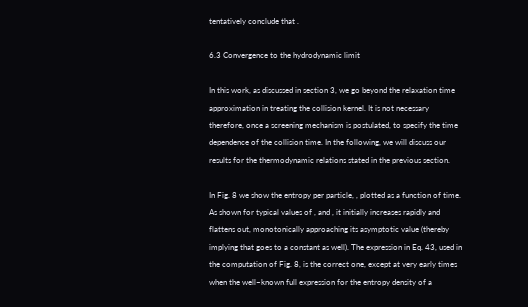tentatively conclude that .

6.3 Convergence to the hydrodynamic limit

In this work, as discussed in section 3, we go beyond the relaxation time approximation in treating the collision kernel. It is not necessary therefore, once a screening mechanism is postulated, to specify the time dependence of the collision time. In the following, we will discuss our results for the thermodynamic relations stated in the previous section.

In Fig. 8 we show the entropy per particle, , plotted as a function of time. As shown for typical values of , and , it initially increases rapidly and flattens out, monotonically approaching its asymptotic value (thereby implying that goes to a constant as well). The expression in Eq. 43, used in the computation of Fig. 8, is the correct one, except at very early times when the well–known full expression for the entropy density of a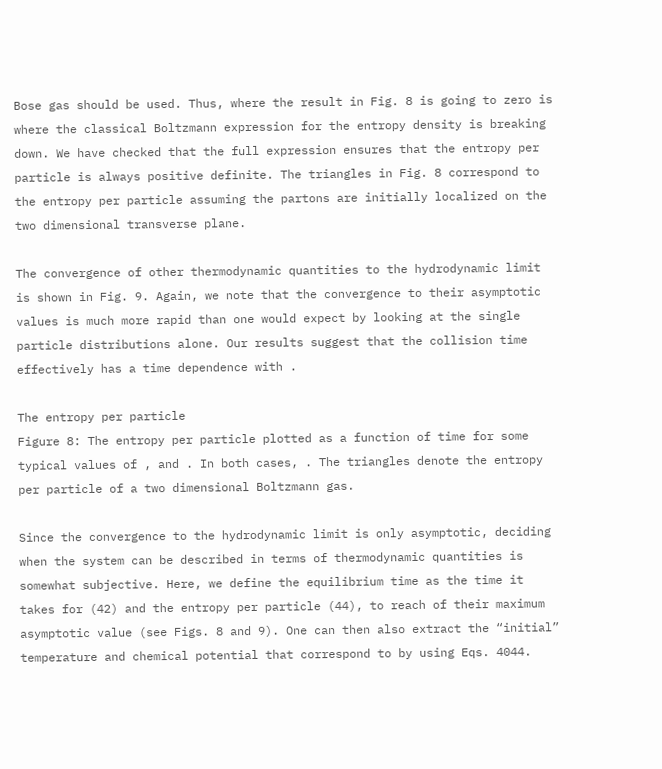Bose gas should be used. Thus, where the result in Fig. 8 is going to zero is where the classical Boltzmann expression for the entropy density is breaking down. We have checked that the full expression ensures that the entropy per particle is always positive definite. The triangles in Fig. 8 correspond to the entropy per particle assuming the partons are initially localized on the two dimensional transverse plane.

The convergence of other thermodynamic quantities to the hydrodynamic limit is shown in Fig. 9. Again, we note that the convergence to their asymptotic values is much more rapid than one would expect by looking at the single particle distributions alone. Our results suggest that the collision time effectively has a time dependence with .

The entropy per particle
Figure 8: The entropy per particle plotted as a function of time for some typical values of , and . In both cases, . The triangles denote the entropy per particle of a two dimensional Boltzmann gas.

Since the convergence to the hydrodynamic limit is only asymptotic, deciding when the system can be described in terms of thermodynamic quantities is somewhat subjective. Here, we define the equilibrium time as the time it takes for (42) and the entropy per particle (44), to reach of their maximum asymptotic value (see Figs. 8 and 9). One can then also extract the “initial” temperature and chemical potential that correspond to by using Eqs. 4044.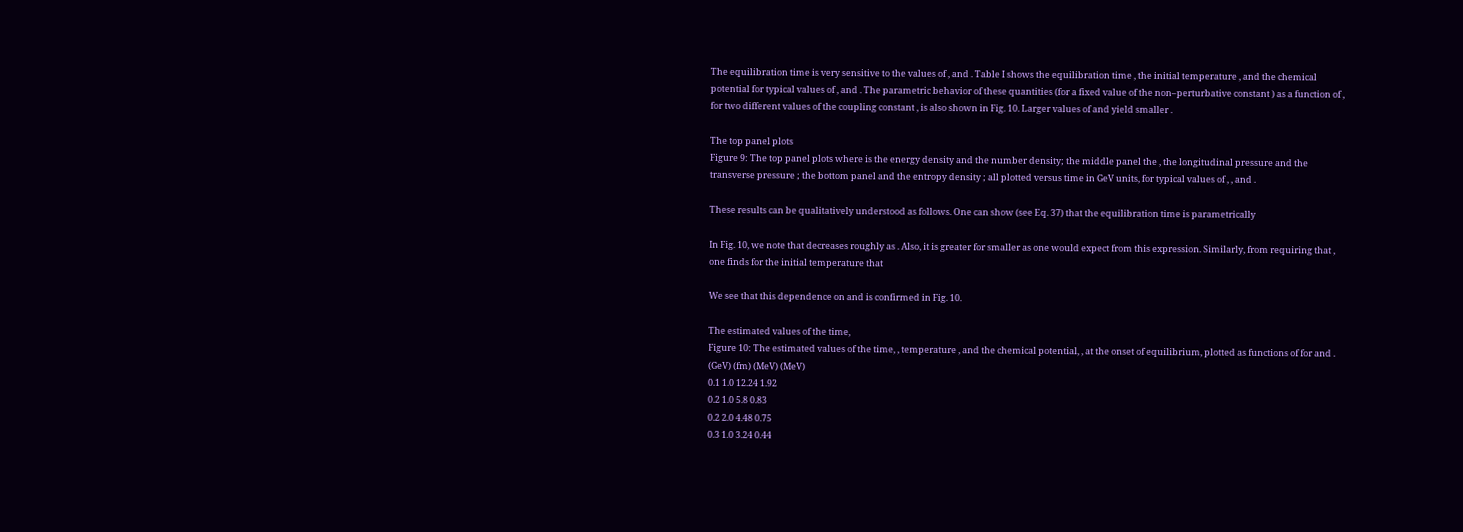The equilibration time is very sensitive to the values of , and . Table I shows the equilibration time , the initial temperature , and the chemical potential for typical values of , and . The parametric behavior of these quantities (for a fixed value of the non–perturbative constant ) as a function of , for two different values of the coupling constant , is also shown in Fig. 10. Larger values of and yield smaller .

The top panel plots
Figure 9: The top panel plots where is the energy density and the number density; the middle panel the , the longitudinal pressure and the transverse pressure ; the bottom panel and the entropy density ; all plotted versus time in GeV units, for typical values of , , and .

These results can be qualitatively understood as follows. One can show (see Eq. 37) that the equilibration time is parametrically

In Fig. 10, we note that decreases roughly as . Also, it is greater for smaller as one would expect from this expression. Similarly, from requiring that , one finds for the initial temperature that

We see that this dependence on and is confirmed in Fig. 10.

The estimated values of the time,
Figure 10: The estimated values of the time, , temperature , and the chemical potential, , at the onset of equilibrium, plotted as functions of for and .
(GeV) (fm) (MeV) (MeV)
0.1 1.0 12.24 1.92
0.2 1.0 5.8 0.83
0.2 2.0 4.48 0.75
0.3 1.0 3.24 0.44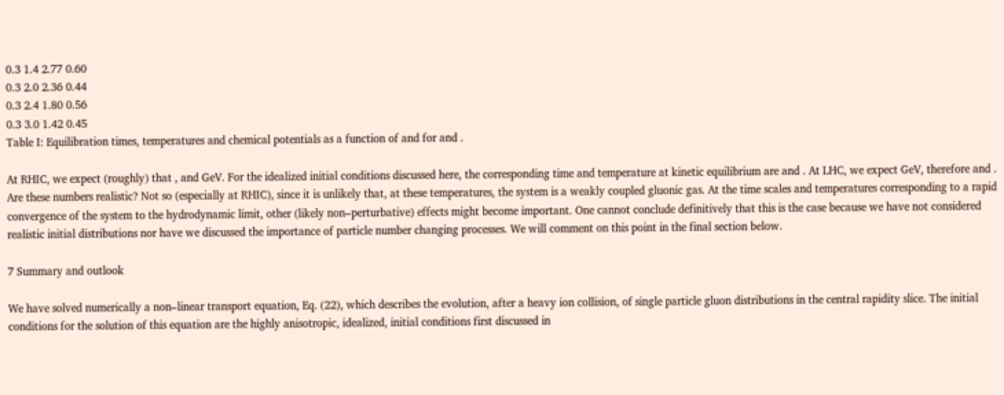0.3 1.4 2.77 0.60
0.3 2.0 2.36 0.44
0.3 2.4 1.80 0.56
0.3 3.0 1.42 0.45
Table I: Equilibration times, temperatures and chemical potentials as a function of and for and .

At RHIC, we expect (roughly) that , and GeV. For the idealized initial conditions discussed here, the corresponding time and temperature at kinetic equilibrium are and . At LHC, we expect GeV, therefore and . Are these numbers realistic? Not so (especially at RHIC), since it is unlikely that, at these temperatures, the system is a weakly coupled gluonic gas. At the time scales and temperatures corresponding to a rapid convergence of the system to the hydrodynamic limit, other (likely non–perturbative) effects might become important. One cannot conclude definitively that this is the case because we have not considered realistic initial distributions nor have we discussed the importance of particle number changing processes. We will comment on this point in the final section below.

7 Summary and outlook

We have solved numerically a non–linear transport equation, Eq. (22), which describes the evolution, after a heavy ion collision, of single particle gluon distributions in the central rapidity slice. The initial conditions for the solution of this equation are the highly anisotropic, idealized, initial conditions first discussed in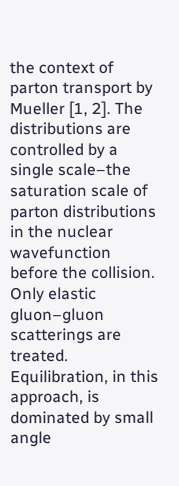the context of parton transport by Mueller [1, 2]. The distributions are controlled by a single scale–the saturation scale of parton distributions in the nuclear wavefunction before the collision. Only elastic gluon–gluon scatterings are treated. Equilibration, in this approach, is dominated by small angle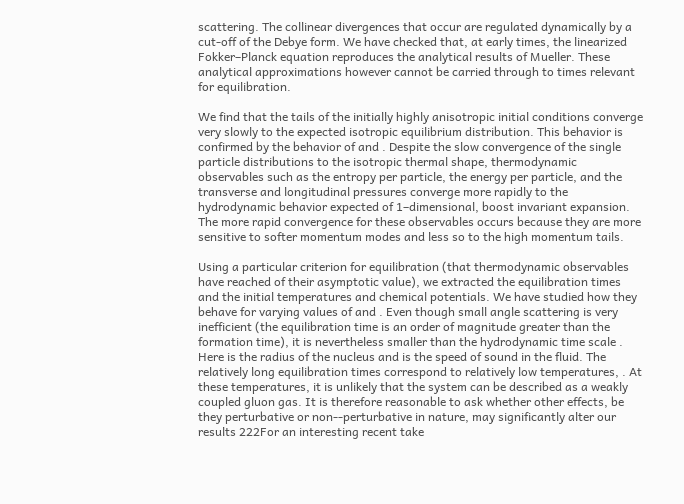scattering. The collinear divergences that occur are regulated dynamically by a cut-off of the Debye form. We have checked that, at early times, the linearized Fokker–Planck equation reproduces the analytical results of Mueller. These analytical approximations however cannot be carried through to times relevant for equilibration.

We find that the tails of the initially highly anisotropic initial conditions converge very slowly to the expected isotropic equilibrium distribution. This behavior is confirmed by the behavior of and . Despite the slow convergence of the single particle distributions to the isotropic thermal shape, thermodynamic observables such as the entropy per particle, the energy per particle, and the transverse and longitudinal pressures converge more rapidly to the hydrodynamic behavior expected of 1–dimensional, boost invariant expansion. The more rapid convergence for these observables occurs because they are more sensitive to softer momentum modes and less so to the high momentum tails.

Using a particular criterion for equilibration (that thermodynamic observables have reached of their asymptotic value), we extracted the equilibration times and the initial temperatures and chemical potentials. We have studied how they behave for varying values of and . Even though small angle scattering is very inefficient (the equilibration time is an order of magnitude greater than the formation time), it is nevertheless smaller than the hydrodynamic time scale . Here is the radius of the nucleus and is the speed of sound in the fluid. The relatively long equilibration times correspond to relatively low temperatures, . At these temperatures, it is unlikely that the system can be described as a weakly coupled gluon gas. It is therefore reasonable to ask whether other effects, be they perturbative or non--perturbative in nature, may significantly alter our results 222For an interesting recent take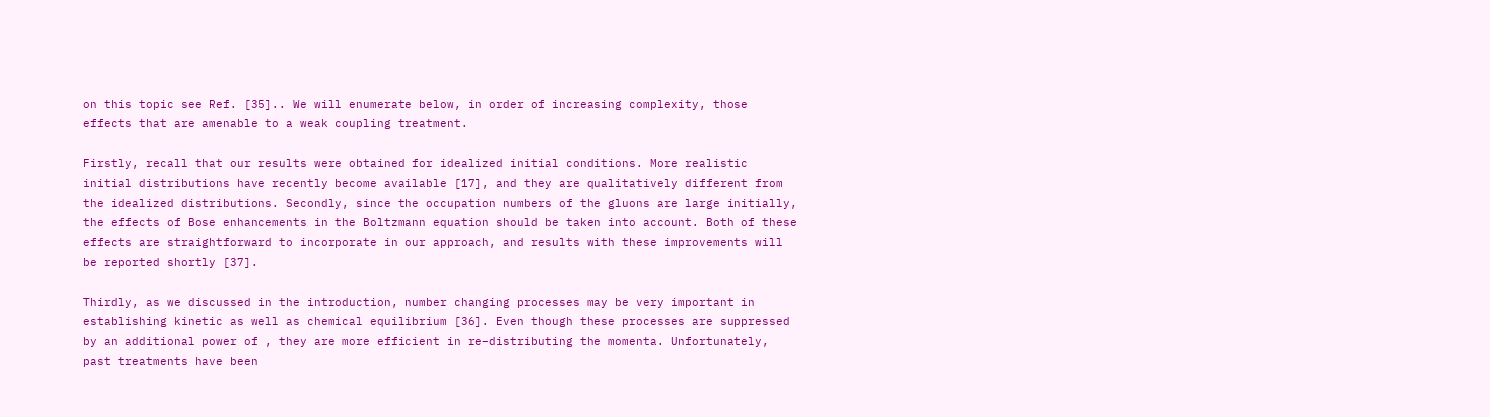on this topic see Ref. [35].. We will enumerate below, in order of increasing complexity, those effects that are amenable to a weak coupling treatment.

Firstly, recall that our results were obtained for idealized initial conditions. More realistic initial distributions have recently become available [17], and they are qualitatively different from the idealized distributions. Secondly, since the occupation numbers of the gluons are large initially, the effects of Bose enhancements in the Boltzmann equation should be taken into account. Both of these effects are straightforward to incorporate in our approach, and results with these improvements will be reported shortly [37].

Thirdly, as we discussed in the introduction, number changing processes may be very important in establishing kinetic as well as chemical equilibrium [36]. Even though these processes are suppressed by an additional power of , they are more efficient in re–distributing the momenta. Unfortunately, past treatments have been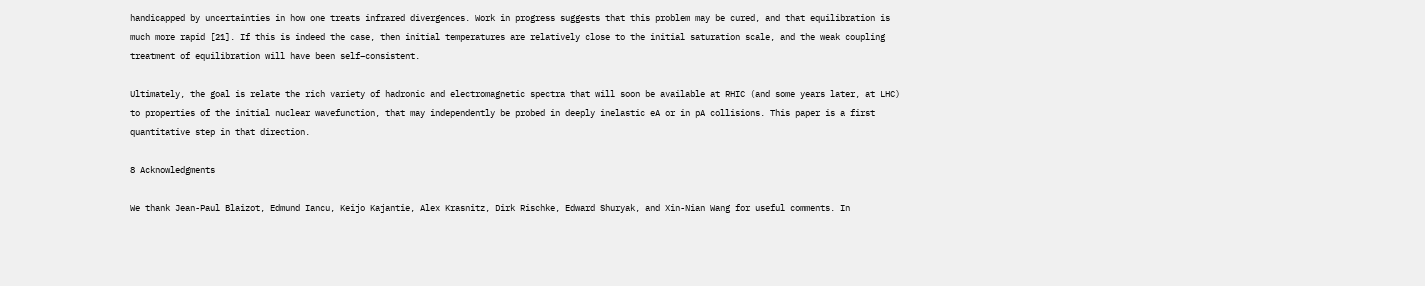handicapped by uncertainties in how one treats infrared divergences. Work in progress suggests that this problem may be cured, and that equilibration is much more rapid [21]. If this is indeed the case, then initial temperatures are relatively close to the initial saturation scale, and the weak coupling treatment of equilibration will have been self–consistent.

Ultimately, the goal is relate the rich variety of hadronic and electromagnetic spectra that will soon be available at RHIC (and some years later, at LHC) to properties of the initial nuclear wavefunction, that may independently be probed in deeply inelastic eA or in pA collisions. This paper is a first quantitative step in that direction.

8 Acknowledgments

We thank Jean-Paul Blaizot, Edmund Iancu, Keijo Kajantie, Alex Krasnitz, Dirk Rischke, Edward Shuryak, and Xin-Nian Wang for useful comments. In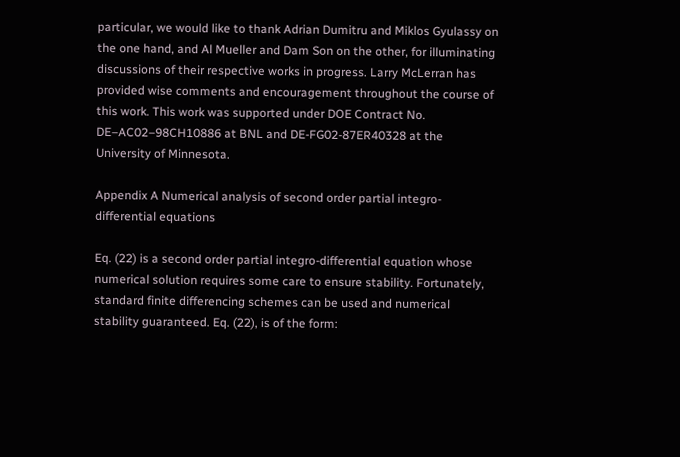particular, we would like to thank Adrian Dumitru and Miklos Gyulassy on the one hand, and Al Mueller and Dam Son on the other, for illuminating discussions of their respective works in progress. Larry McLerran has provided wise comments and encouragement throughout the course of this work. This work was supported under DOE Contract No. DE–AC02–98CH10886 at BNL and DE-FG02-87ER40328 at the University of Minnesota.

Appendix A Numerical analysis of second order partial integro-differential equations

Eq. (22) is a second order partial integro-differential equation whose numerical solution requires some care to ensure stability. Fortunately, standard finite differencing schemes can be used and numerical stability guaranteed. Eq. (22), is of the form: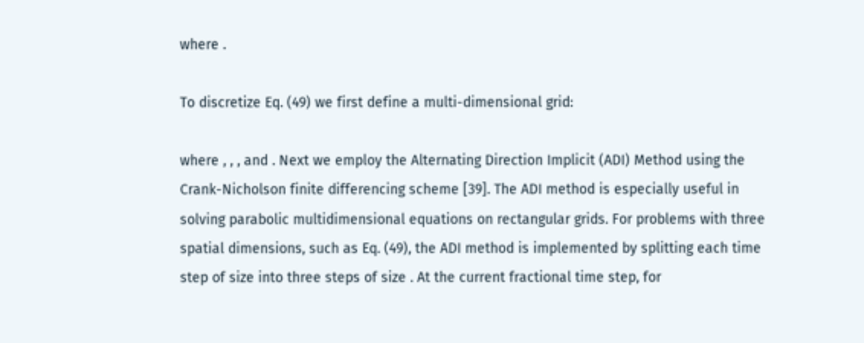where .

To discretize Eq. (49) we first define a multi-dimensional grid:

where , , , and . Next we employ the Alternating Direction Implicit (ADI) Method using the Crank-Nicholson finite differencing scheme [39]. The ADI method is especially useful in solving parabolic multidimensional equations on rectangular grids. For problems with three spatial dimensions, such as Eq. (49), the ADI method is implemented by splitting each time step of size into three steps of size . At the current fractional time step, for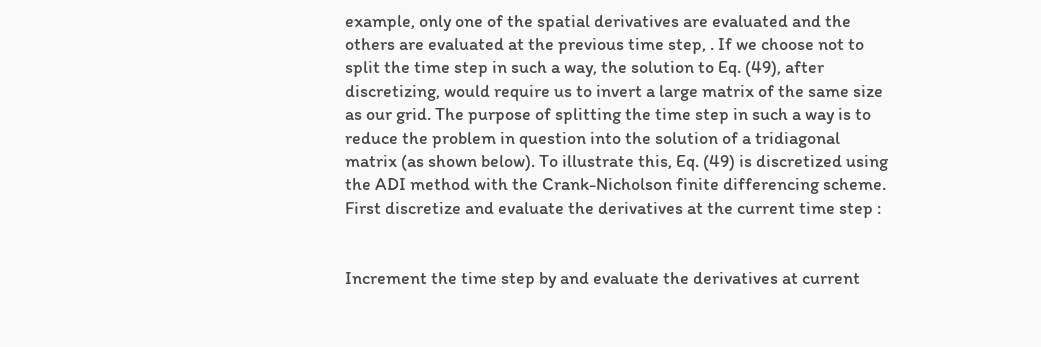example, only one of the spatial derivatives are evaluated and the others are evaluated at the previous time step, . If we choose not to split the time step in such a way, the solution to Eq. (49), after discretizing, would require us to invert a large matrix of the same size as our grid. The purpose of splitting the time step in such a way is to reduce the problem in question into the solution of a tridiagonal matrix (as shown below). To illustrate this, Eq. (49) is discretized using the ADI method with the Crank-Nicholson finite differencing scheme. First discretize and evaluate the derivatives at the current time step :


Increment the time step by and evaluate the derivatives at current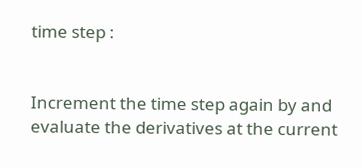time step :


Increment the time step again by and evaluate the derivatives at the current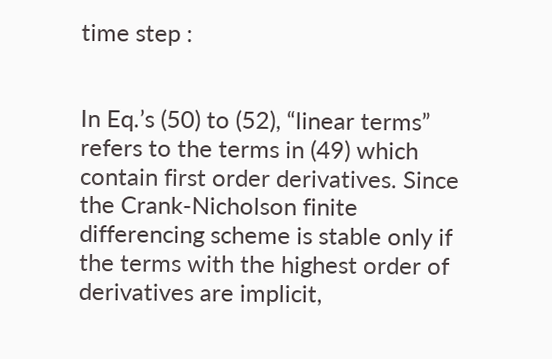time step :


In Eq.’s (50) to (52), “linear terms” refers to the terms in (49) which contain first order derivatives. Since the Crank-Nicholson finite differencing scheme is stable only if the terms with the highest order of derivatives are implicit,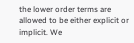the lower order terms are allowed to be either explicit or implicit. We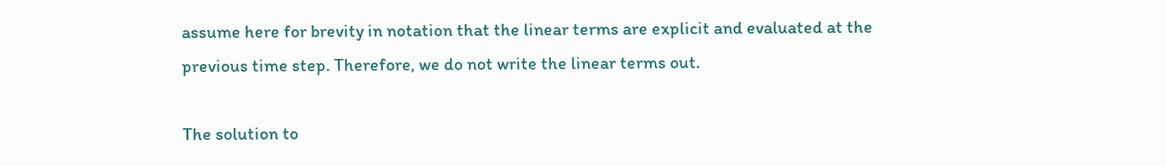assume here for brevity in notation that the linear terms are explicit and evaluated at the previous time step. Therefore, we do not write the linear terms out.

The solution to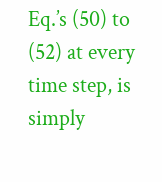Eq.’s (50) to (52) at every time step, is simply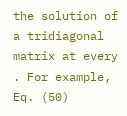the solution of a tridiagonal matrix at every . For example, Eq. (50)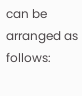can be arranged as follows: